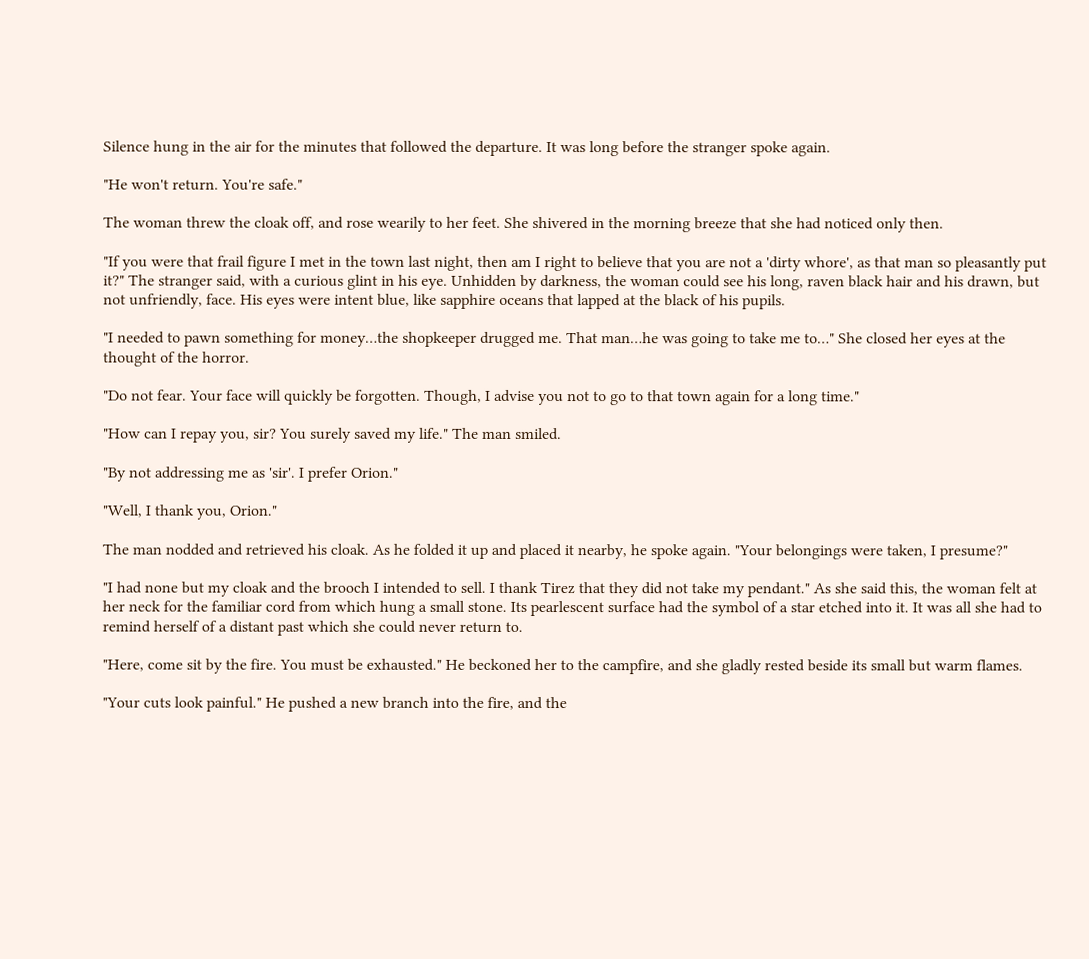Silence hung in the air for the minutes that followed the departure. It was long before the stranger spoke again.

"He won't return. You're safe."

The woman threw the cloak off, and rose wearily to her feet. She shivered in the morning breeze that she had noticed only then.

"If you were that frail figure I met in the town last night, then am I right to believe that you are not a 'dirty whore', as that man so pleasantly put it?" The stranger said, with a curious glint in his eye. Unhidden by darkness, the woman could see his long, raven black hair and his drawn, but not unfriendly, face. His eyes were intent blue, like sapphire oceans that lapped at the black of his pupils.

"I needed to pawn something for money…the shopkeeper drugged me. That man…he was going to take me to…" She closed her eyes at the thought of the horror.

"Do not fear. Your face will quickly be forgotten. Though, I advise you not to go to that town again for a long time."

"How can I repay you, sir? You surely saved my life." The man smiled.

"By not addressing me as 'sir'. I prefer Orion."

"Well, I thank you, Orion."

The man nodded and retrieved his cloak. As he folded it up and placed it nearby, he spoke again. "Your belongings were taken, I presume?"

"I had none but my cloak and the brooch I intended to sell. I thank Tirez that they did not take my pendant." As she said this, the woman felt at her neck for the familiar cord from which hung a small stone. Its pearlescent surface had the symbol of a star etched into it. It was all she had to remind herself of a distant past which she could never return to.

"Here, come sit by the fire. You must be exhausted." He beckoned her to the campfire, and she gladly rested beside its small but warm flames.

"Your cuts look painful." He pushed a new branch into the fire, and the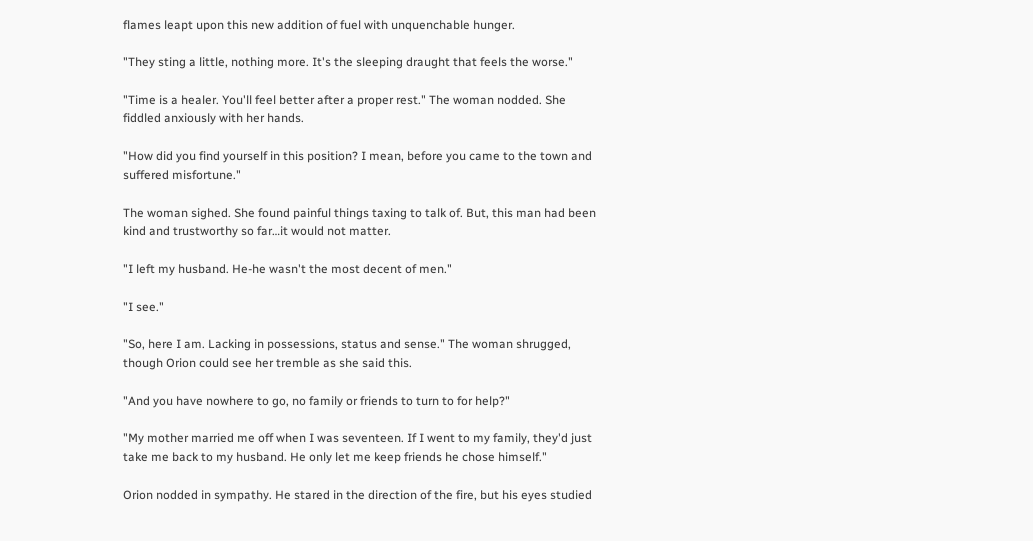flames leapt upon this new addition of fuel with unquenchable hunger.

"They sting a little, nothing more. It's the sleeping draught that feels the worse."

"Time is a healer. You'll feel better after a proper rest." The woman nodded. She fiddled anxiously with her hands.

"How did you find yourself in this position? I mean, before you came to the town and suffered misfortune."

The woman sighed. She found painful things taxing to talk of. But, this man had been kind and trustworthy so far…it would not matter.

"I left my husband. He-he wasn't the most decent of men."

"I see."

"So, here I am. Lacking in possessions, status and sense." The woman shrugged, though Orion could see her tremble as she said this.

"And you have nowhere to go, no family or friends to turn to for help?"

"My mother married me off when I was seventeen. If I went to my family, they'd just take me back to my husband. He only let me keep friends he chose himself."

Orion nodded in sympathy. He stared in the direction of the fire, but his eyes studied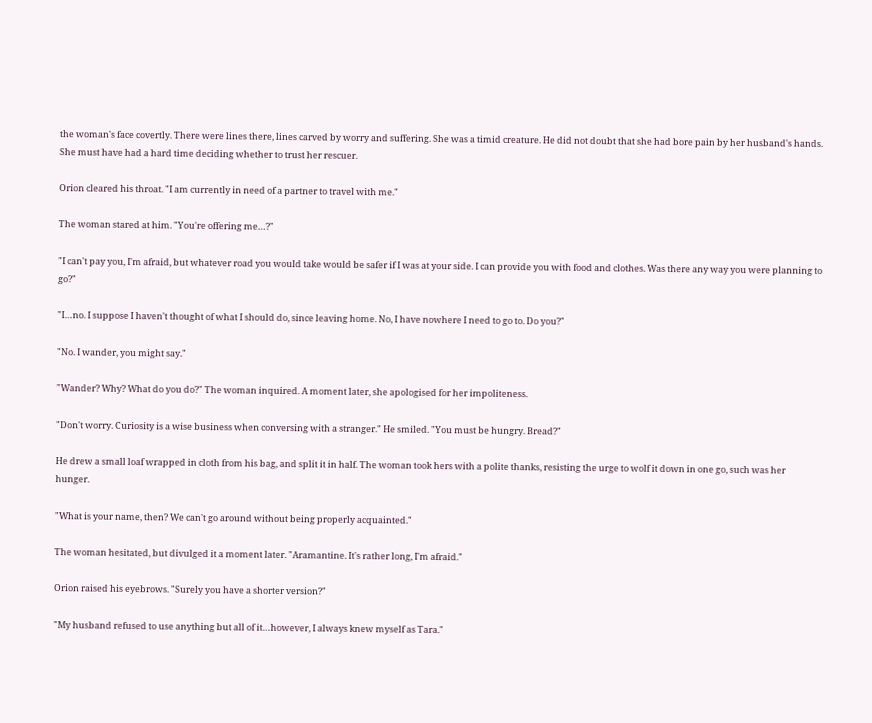the woman's face covertly. There were lines there, lines carved by worry and suffering. She was a timid creature. He did not doubt that she had bore pain by her husband's hands. She must have had a hard time deciding whether to trust her rescuer.

Orion cleared his throat. "I am currently in need of a partner to travel with me."

The woman stared at him. "You're offering me…?"

"I can't pay you, I'm afraid, but whatever road you would take would be safer if I was at your side. I can provide you with food and clothes. Was there any way you were planning to go?"

"I…no. I suppose I haven't thought of what I should do, since leaving home. No, I have nowhere I need to go to. Do you?"

"No. I wander, you might say."

"Wander? Why? What do you do?" The woman inquired. A moment later, she apologised for her impoliteness.

"Don't worry. Curiosity is a wise business when conversing with a stranger." He smiled. "You must be hungry. Bread?"

He drew a small loaf wrapped in cloth from his bag, and split it in half. The woman took hers with a polite thanks, resisting the urge to wolf it down in one go, such was her hunger.

"What is your name, then? We can't go around without being properly acquainted."

The woman hesitated, but divulged it a moment later. "Aramantine. It's rather long, I'm afraid."

Orion raised his eyebrows. "Surely you have a shorter version?"

"My husband refused to use anything but all of it…however, I always knew myself as Tara."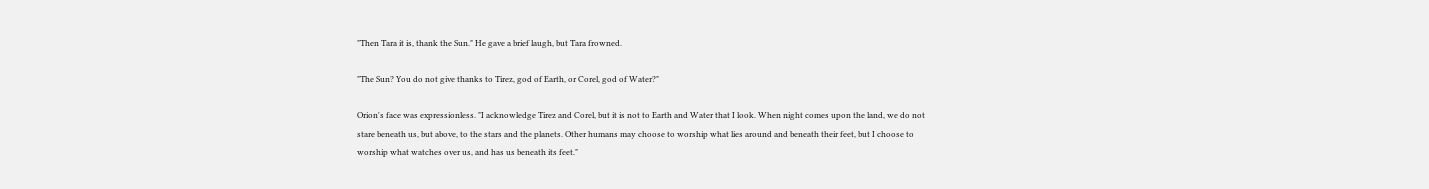"Then Tara it is, thank the Sun." He gave a brief laugh, but Tara frowned.

"The Sun? You do not give thanks to Tirez, god of Earth, or Corel, god of Water?"

Orion's face was expressionless. "I acknowledge Tirez and Corel, but it is not to Earth and Water that I look. When night comes upon the land, we do not stare beneath us, but above, to the stars and the planets. Other humans may choose to worship what lies around and beneath their feet, but I choose to worship what watches over us, and has us beneath its feet."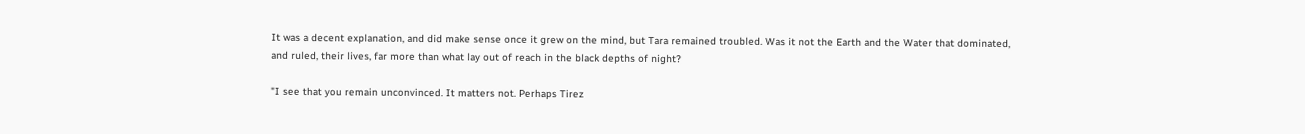It was a decent explanation, and did make sense once it grew on the mind, but Tara remained troubled. Was it not the Earth and the Water that dominated, and ruled, their lives, far more than what lay out of reach in the black depths of night?

"I see that you remain unconvinced. It matters not. Perhaps Tirez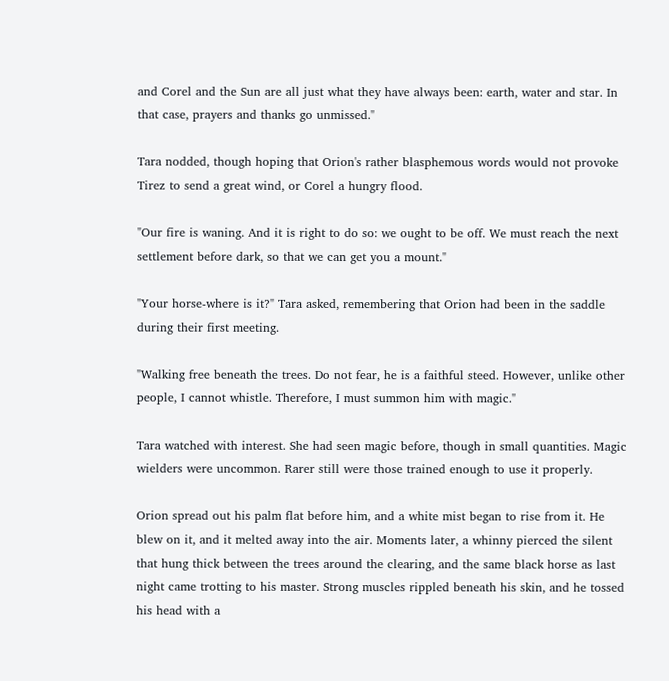and Corel and the Sun are all just what they have always been: earth, water and star. In that case, prayers and thanks go unmissed."

Tara nodded, though hoping that Orion's rather blasphemous words would not provoke Tirez to send a great wind, or Corel a hungry flood.

"Our fire is waning. And it is right to do so: we ought to be off. We must reach the next settlement before dark, so that we can get you a mount."

"Your horse-where is it?" Tara asked, remembering that Orion had been in the saddle during their first meeting.

"Walking free beneath the trees. Do not fear, he is a faithful steed. However, unlike other people, I cannot whistle. Therefore, I must summon him with magic."

Tara watched with interest. She had seen magic before, though in small quantities. Magic wielders were uncommon. Rarer still were those trained enough to use it properly.

Orion spread out his palm flat before him, and a white mist began to rise from it. He blew on it, and it melted away into the air. Moments later, a whinny pierced the silent that hung thick between the trees around the clearing, and the same black horse as last night came trotting to his master. Strong muscles rippled beneath his skin, and he tossed his head with a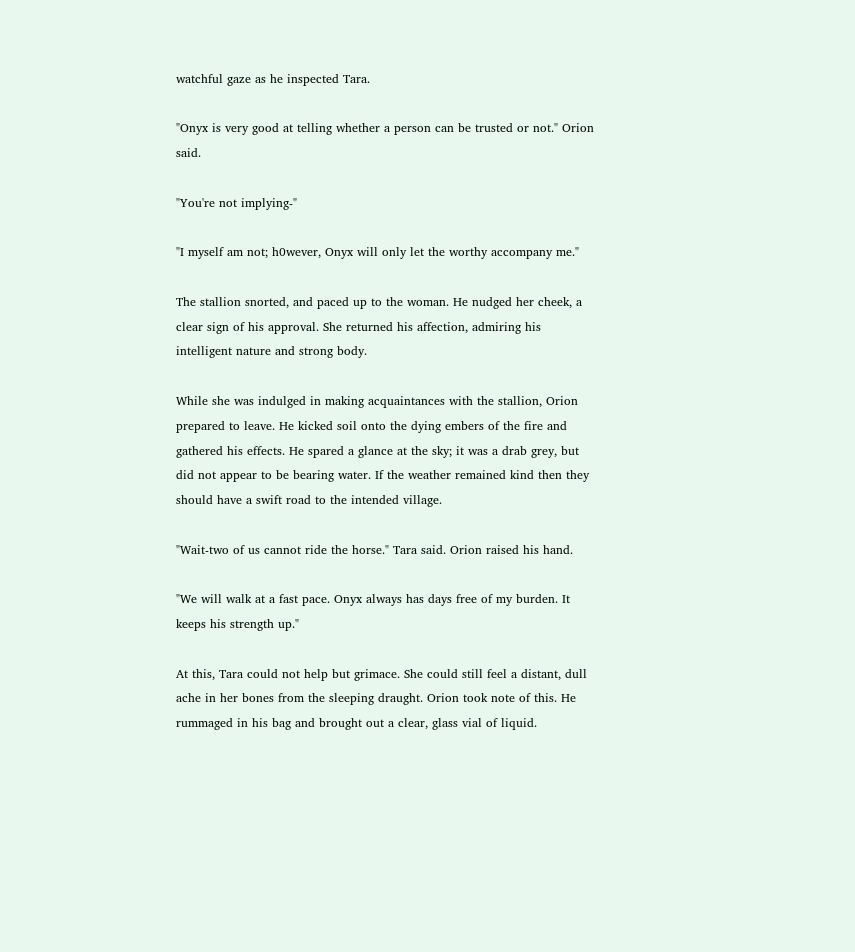watchful gaze as he inspected Tara.

"Onyx is very good at telling whether a person can be trusted or not." Orion said.

"You're not implying-"

"I myself am not; h0wever, Onyx will only let the worthy accompany me."

The stallion snorted, and paced up to the woman. He nudged her cheek, a clear sign of his approval. She returned his affection, admiring his intelligent nature and strong body.

While she was indulged in making acquaintances with the stallion, Orion prepared to leave. He kicked soil onto the dying embers of the fire and gathered his effects. He spared a glance at the sky; it was a drab grey, but did not appear to be bearing water. If the weather remained kind then they should have a swift road to the intended village.

"Wait-two of us cannot ride the horse." Tara said. Orion raised his hand.

"We will walk at a fast pace. Onyx always has days free of my burden. It keeps his strength up."

At this, Tara could not help but grimace. She could still feel a distant, dull ache in her bones from the sleeping draught. Orion took note of this. He rummaged in his bag and brought out a clear, glass vial of liquid.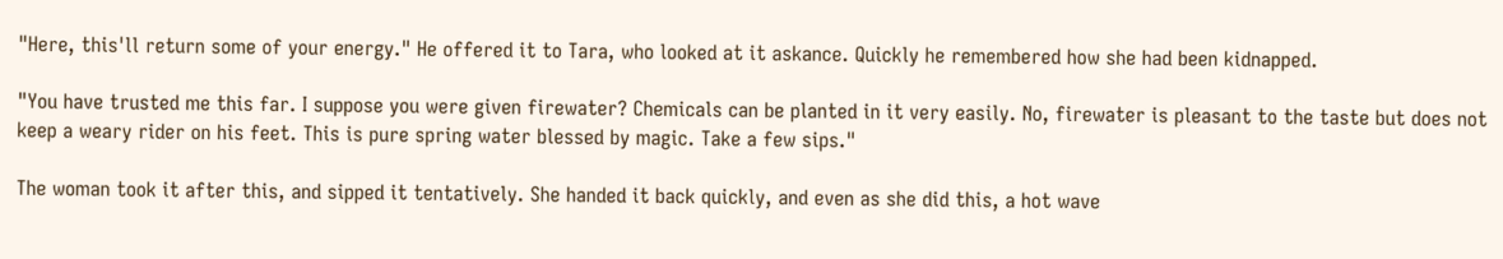"Here, this'll return some of your energy." He offered it to Tara, who looked at it askance. Quickly he remembered how she had been kidnapped.

"You have trusted me this far. I suppose you were given firewater? Chemicals can be planted in it very easily. No, firewater is pleasant to the taste but does not keep a weary rider on his feet. This is pure spring water blessed by magic. Take a few sips."

The woman took it after this, and sipped it tentatively. She handed it back quickly, and even as she did this, a hot wave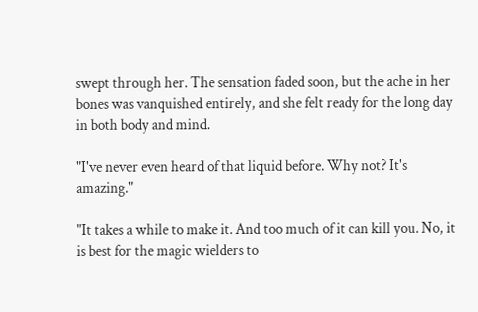swept through her. The sensation faded soon, but the ache in her bones was vanquished entirely, and she felt ready for the long day in both body and mind.

"I've never even heard of that liquid before. Why not? It's amazing."

"It takes a while to make it. And too much of it can kill you. No, it is best for the magic wielders to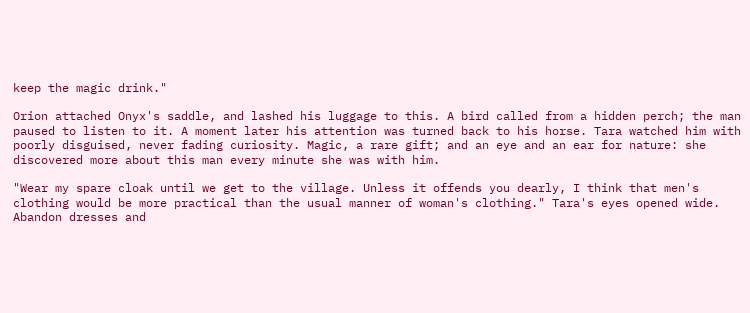keep the magic drink."

Orion attached Onyx's saddle, and lashed his luggage to this. A bird called from a hidden perch; the man paused to listen to it. A moment later his attention was turned back to his horse. Tara watched him with poorly disguised, never fading curiosity. Magic, a rare gift; and an eye and an ear for nature: she discovered more about this man every minute she was with him.

"Wear my spare cloak until we get to the village. Unless it offends you dearly, I think that men's clothing would be more practical than the usual manner of woman's clothing." Tara's eyes opened wide. Abandon dresses and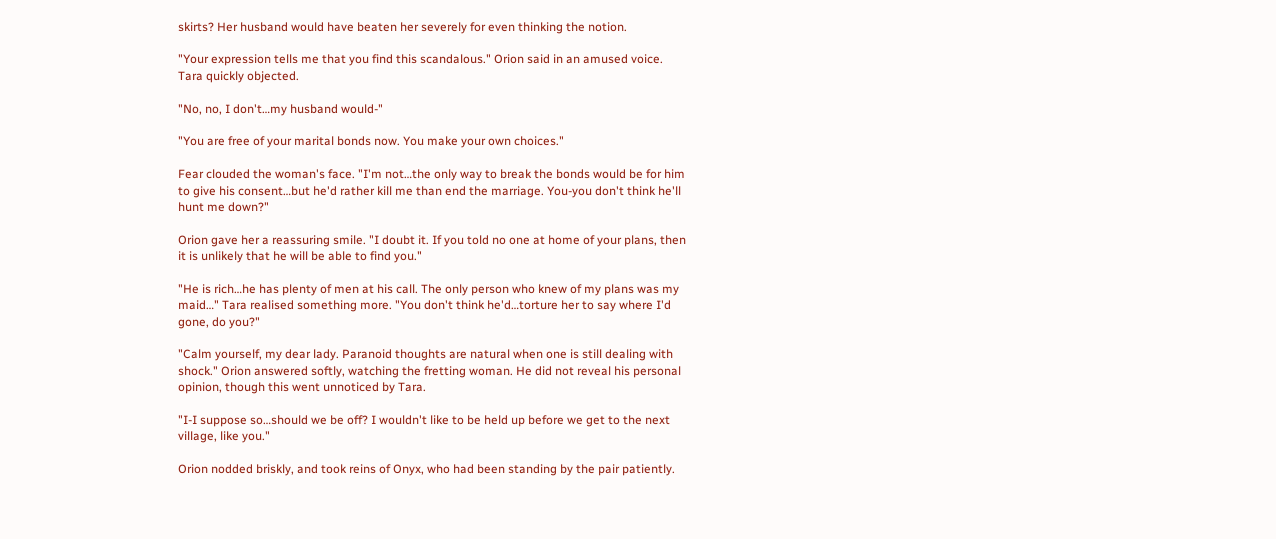skirts? Her husband would have beaten her severely for even thinking the notion.

"Your expression tells me that you find this scandalous." Orion said in an amused voice. Tara quickly objected.

"No, no, I don't…my husband would-"

"You are free of your marital bonds now. You make your own choices."

Fear clouded the woman's face. "I'm not…the only way to break the bonds would be for him to give his consent…but he'd rather kill me than end the marriage. You-you don't think he'll hunt me down?"

Orion gave her a reassuring smile. "I doubt it. If you told no one at home of your plans, then it is unlikely that he will be able to find you."

"He is rich…he has plenty of men at his call. The only person who knew of my plans was my maid…" Tara realised something more. "You don't think he'd…torture her to say where I'd gone, do you?"

"Calm yourself, my dear lady. Paranoid thoughts are natural when one is still dealing with shock." Orion answered softly, watching the fretting woman. He did not reveal his personal opinion, though this went unnoticed by Tara.

"I-I suppose so…should we be off? I wouldn't like to be held up before we get to the next village, like you."

Orion nodded briskly, and took reins of Onyx, who had been standing by the pair patiently.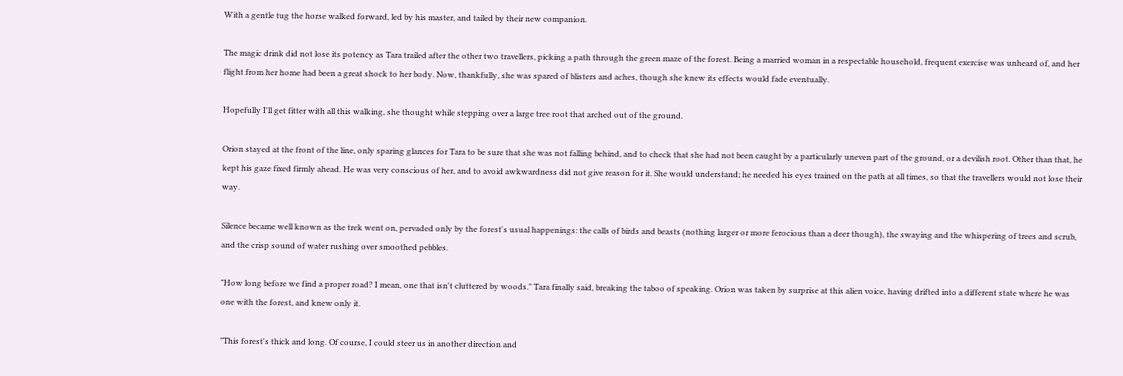With a gentle tug the horse walked forward, led by his master, and tailed by their new companion.

The magic drink did not lose its potency as Tara trailed after the other two travellers, picking a path through the green maze of the forest. Being a married woman in a respectable household, frequent exercise was unheard of, and her flight from her home had been a great shock to her body. Now, thankfully, she was spared of blisters and aches, though she knew its effects would fade eventually.

Hopefully I'll get fitter with all this walking, she thought while stepping over a large tree root that arched out of the ground.

Orion stayed at the front of the line, only sparing glances for Tara to be sure that she was not falling behind, and to check that she had not been caught by a particularly uneven part of the ground, or a devilish root. Other than that, he kept his gaze fixed firmly ahead. He was very conscious of her, and to avoid awkwardness did not give reason for it. She would understand; he needed his eyes trained on the path at all times, so that the travellers would not lose their way.

Silence became well known as the trek went on, pervaded only by the forest's usual happenings: the calls of birds and beasts (nothing larger or more ferocious than a deer though), the swaying and the whispering of trees and scrub, and the crisp sound of water rushing over smoothed pebbles.

"How long before we find a proper road? I mean, one that isn't cluttered by woods." Tara finally said, breaking the taboo of speaking. Orion was taken by surprise at this alien voice, having drifted into a different state where he was one with the forest, and knew only it.

"This forest's thick and long. Of course, I could steer us in another direction and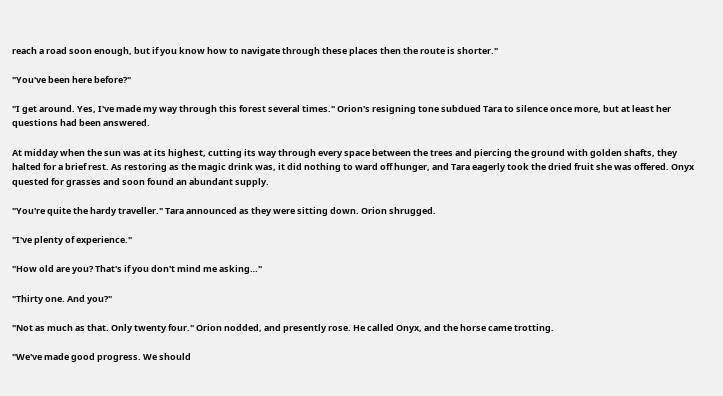reach a road soon enough, but if you know how to navigate through these places then the route is shorter."

"You've been here before?"

"I get around. Yes, I've made my way through this forest several times." Orion's resigning tone subdued Tara to silence once more, but at least her questions had been answered.

At midday when the sun was at its highest, cutting its way through every space between the trees and piercing the ground with golden shafts, they halted for a brief rest. As restoring as the magic drink was, it did nothing to ward off hunger, and Tara eagerly took the dried fruit she was offered. Onyx quested for grasses and soon found an abundant supply.

"You're quite the hardy traveller." Tara announced as they were sitting down. Orion shrugged.

"I've plenty of experience."

"How old are you? That's if you don't mind me asking…"

"Thirty one. And you?"

"Not as much as that. Only twenty four." Orion nodded, and presently rose. He called Onyx, and the horse came trotting.

"We've made good progress. We should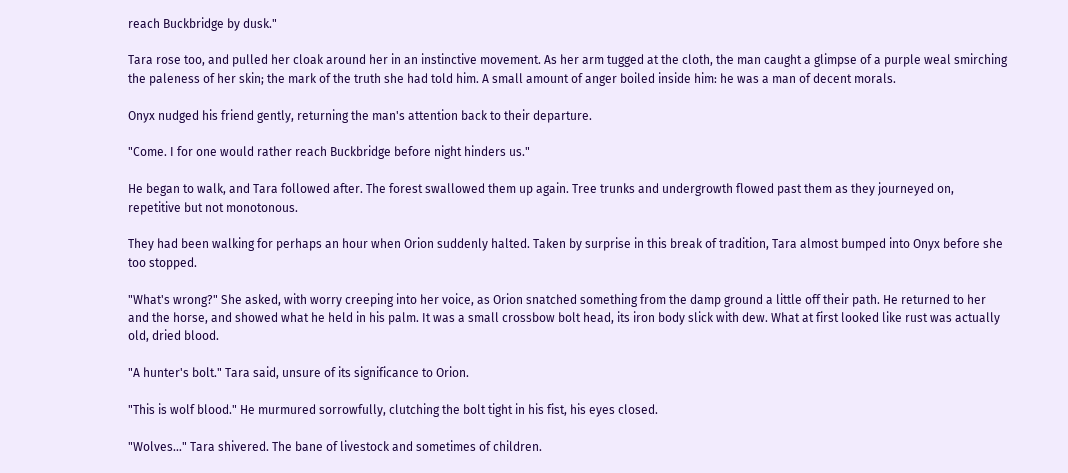reach Buckbridge by dusk."

Tara rose too, and pulled her cloak around her in an instinctive movement. As her arm tugged at the cloth, the man caught a glimpse of a purple weal smirching the paleness of her skin; the mark of the truth she had told him. A small amount of anger boiled inside him: he was a man of decent morals.

Onyx nudged his friend gently, returning the man's attention back to their departure.

"Come. I for one would rather reach Buckbridge before night hinders us."

He began to walk, and Tara followed after. The forest swallowed them up again. Tree trunks and undergrowth flowed past them as they journeyed on, repetitive but not monotonous.

They had been walking for perhaps an hour when Orion suddenly halted. Taken by surprise in this break of tradition, Tara almost bumped into Onyx before she too stopped.

"What's wrong?" She asked, with worry creeping into her voice, as Orion snatched something from the damp ground a little off their path. He returned to her and the horse, and showed what he held in his palm. It was a small crossbow bolt head, its iron body slick with dew. What at first looked like rust was actually old, dried blood.

"A hunter's bolt." Tara said, unsure of its significance to Orion.

"This is wolf blood." He murmured sorrowfully, clutching the bolt tight in his fist, his eyes closed.

"Wolves…" Tara shivered. The bane of livestock and sometimes of children.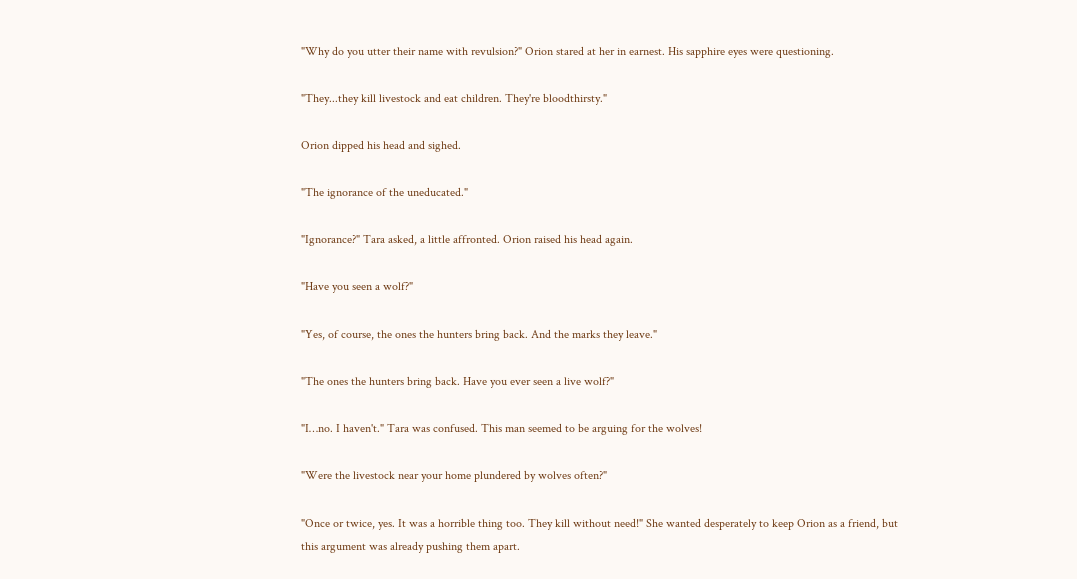"Why do you utter their name with revulsion?" Orion stared at her in earnest. His sapphire eyes were questioning.

"They...they kill livestock and eat children. They're bloodthirsty."

Orion dipped his head and sighed.

"The ignorance of the uneducated."

"Ignorance?" Tara asked, a little affronted. Orion raised his head again.

"Have you seen a wolf?"

"Yes, of course, the ones the hunters bring back. And the marks they leave."

"The ones the hunters bring back. Have you ever seen a live wolf?"

"I…no. I haven't." Tara was confused. This man seemed to be arguing for the wolves!

"Were the livestock near your home plundered by wolves often?"

"Once or twice, yes. It was a horrible thing too. They kill without need!" She wanted desperately to keep Orion as a friend, but this argument was already pushing them apart.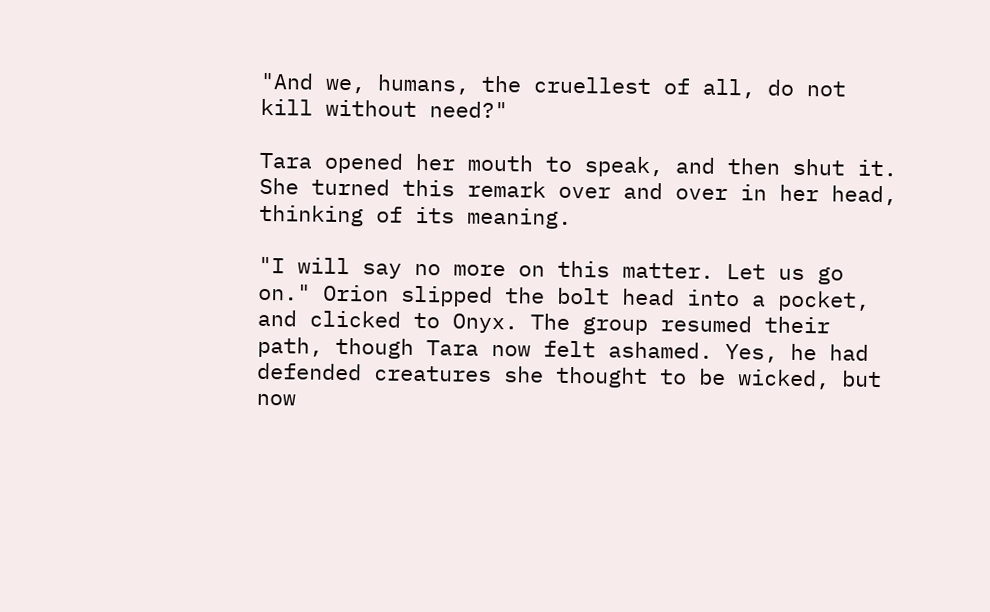"And we, humans, the cruellest of all, do not kill without need?"

Tara opened her mouth to speak, and then shut it. She turned this remark over and over in her head, thinking of its meaning.

"I will say no more on this matter. Let us go on." Orion slipped the bolt head into a pocket, and clicked to Onyx. The group resumed their path, though Tara now felt ashamed. Yes, he had defended creatures she thought to be wicked, but now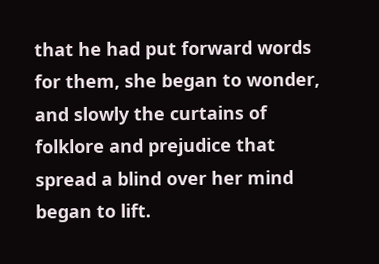that he had put forward words for them, she began to wonder, and slowly the curtains of folklore and prejudice that spread a blind over her mind began to lift.